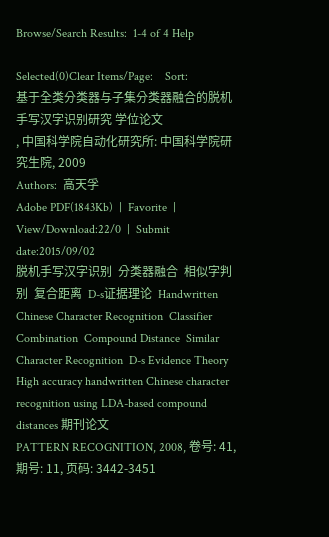Browse/Search Results:  1-4 of 4 Help

Selected(0)Clear Items/Page:    Sort:
基于全类分类器与子集分类器融合的脱机手写汉字识别研究 学位论文
, 中国科学院自动化研究所: 中国科学院研究生院, 2009
Authors:  高天孚
Adobe PDF(1843Kb)  |  Favorite  |  View/Download:22/0  |  Submit date:2015/09/02
脱机手写汉字识别  分类器融合  相似字判别  复合距离  D-s证据理论  Handwritten Chinese Character Recognition  Classifier Combination  Compound Distance  Similar Character Recognition  D-s Evidence Theory
High accuracy handwritten Chinese character recognition using LDA-based compound distances 期刊论文
PATTERN RECOGNITION, 2008, 卷号: 41, 期号: 11, 页码: 3442-3451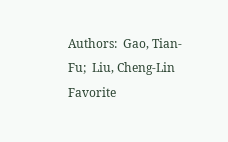Authors:  Gao, Tian-Fu;  Liu, Cheng-Lin
Favorite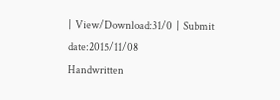|  View/Download:31/0  |  Submit date:2015/11/08
Handwritten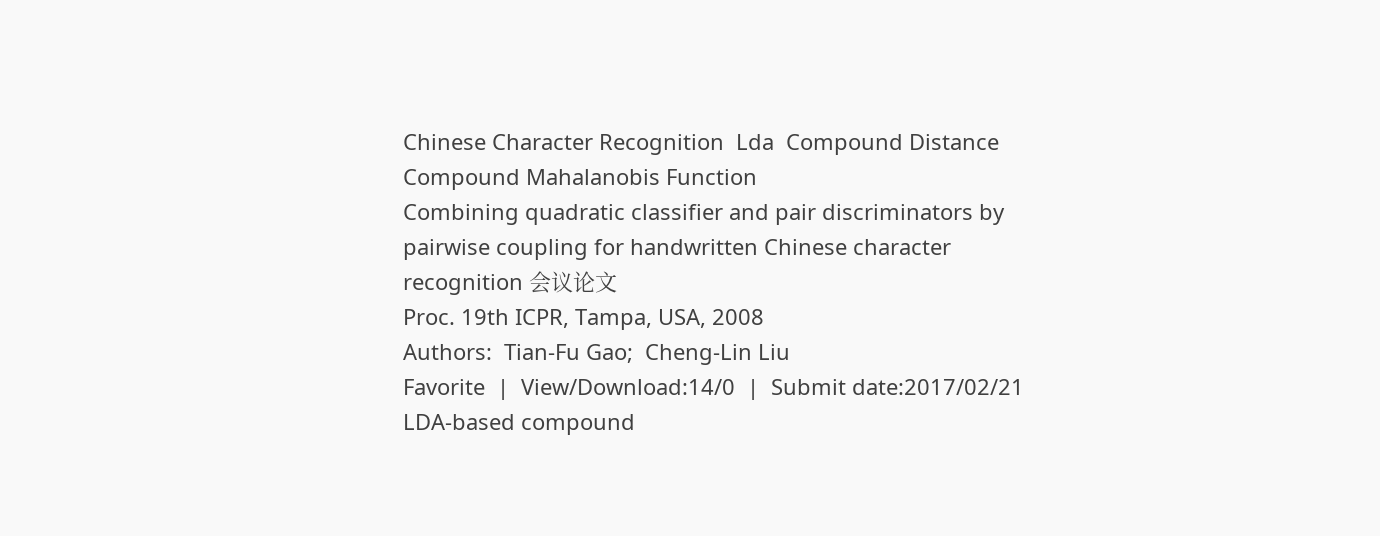Chinese Character Recognition  Lda  Compound Distance  Compound Mahalanobis Function
Combining quadratic classifier and pair discriminators by pairwise coupling for handwritten Chinese character recognition 会议论文
Proc. 19th ICPR, Tampa, USA, 2008
Authors:  Tian-Fu Gao;  Cheng-Lin Liu
Favorite  |  View/Download:14/0  |  Submit date:2017/02/21
LDA-based compound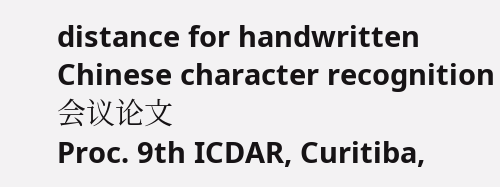distance for handwritten Chinese character recognition 会议论文
Proc. 9th ICDAR, Curitiba,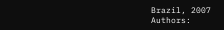Brazil, 2007
Authors: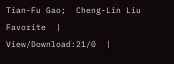Tian-Fu Gao;  Cheng-Lin Liu
Favorite  |  View/Download:21/0  |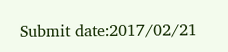Submit date:2017/02/21